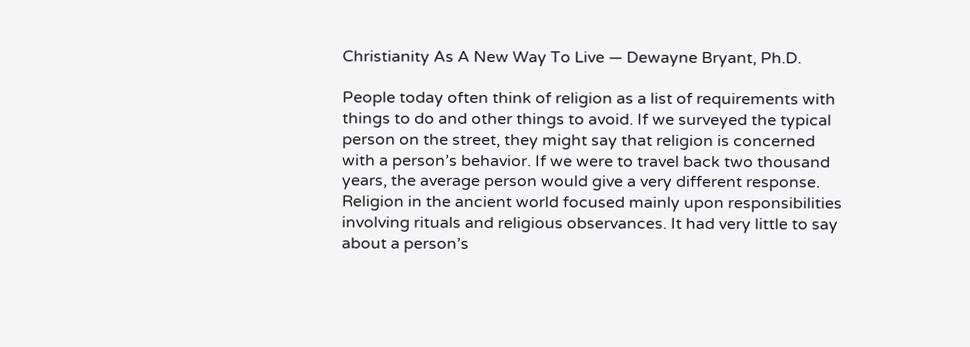Christianity As A New Way To Live — Dewayne Bryant, Ph.D.

People today often think of religion as a list of requirements with things to do and other things to avoid. If we surveyed the typical person on the street, they might say that religion is concerned with a person’s behavior. If we were to travel back two thousand years, the average person would give a very different response. Religion in the ancient world focused mainly upon responsibilities involving rituals and religious observances. It had very little to say about a person’s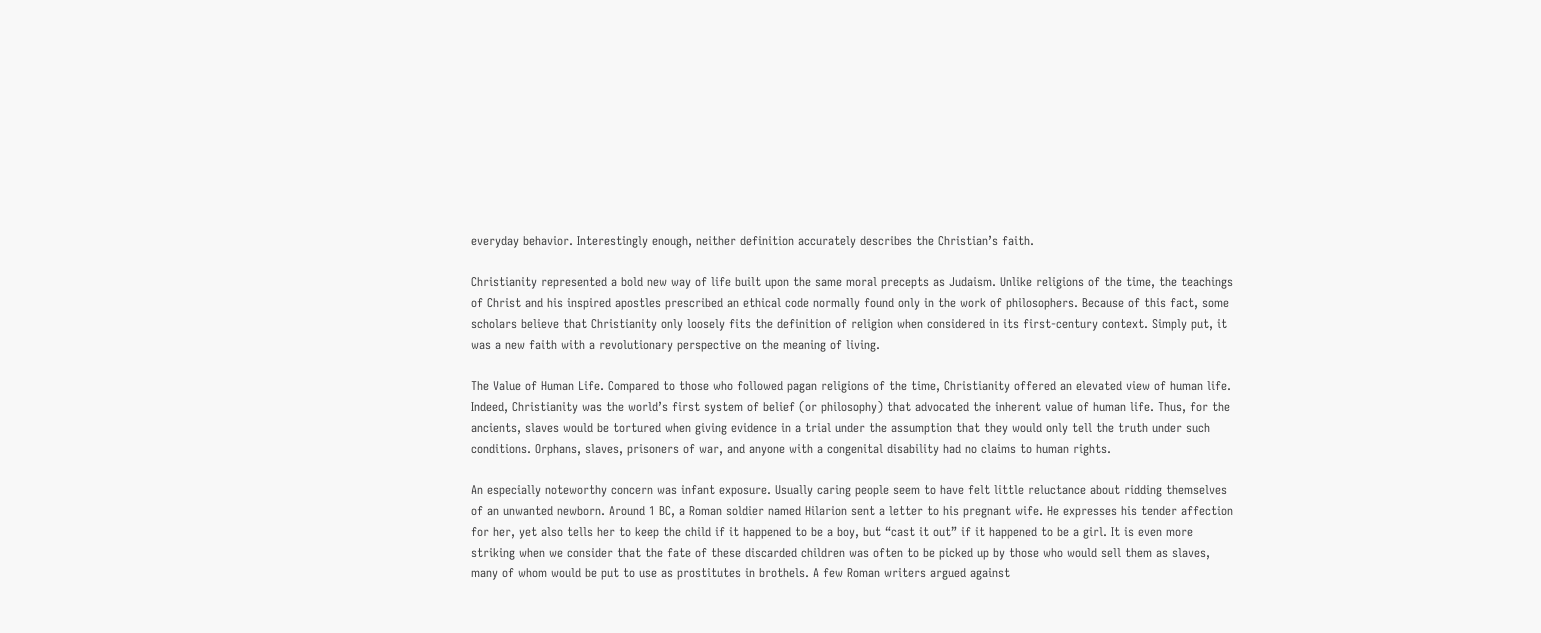everyday behavior. Interestingly enough, neither definition accurately describes the Christian’s faith.

Christianity represented a bold new way of life built upon the same moral precepts as Judaism. Unlike religions of the time, the teachings of Christ and his inspired apostles prescribed an ethical code normally found only in the work of philosophers. Because of this fact, some scholars believe that Christianity only loosely fits the definition of religion when considered in its first-century context. Simply put, it was a new faith with a revolutionary perspective on the meaning of living.

The Value of Human Life. Compared to those who followed pagan religions of the time, Christianity offered an elevated view of human life. Indeed, Christianity was the world’s first system of belief (or philosophy) that advocated the inherent value of human life. Thus, for the ancients, slaves would be tortured when giving evidence in a trial under the assumption that they would only tell the truth under such conditions. Orphans, slaves, prisoners of war, and anyone with a congenital disability had no claims to human rights.

An especially noteworthy concern was infant exposure. Usually caring people seem to have felt little reluctance about ridding themselves of an unwanted newborn. Around 1 BC, a Roman soldier named Hilarion sent a letter to his pregnant wife. He expresses his tender affection for her, yet also tells her to keep the child if it happened to be a boy, but “cast it out” if it happened to be a girl. It is even more striking when we consider that the fate of these discarded children was often to be picked up by those who would sell them as slaves, many of whom would be put to use as prostitutes in brothels. A few Roman writers argued against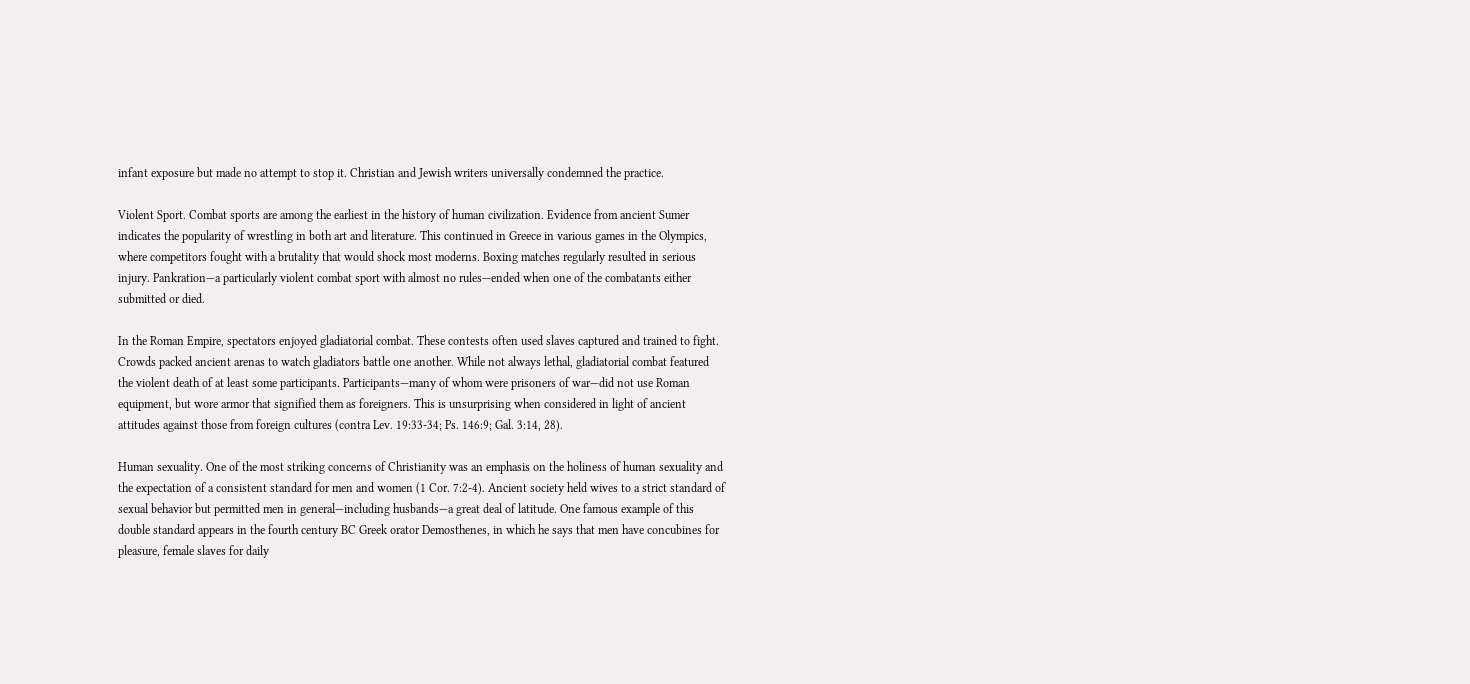infant exposure but made no attempt to stop it. Christian and Jewish writers universally condemned the practice.

Violent Sport. Combat sports are among the earliest in the history of human civilization. Evidence from ancient Sumer indicates the popularity of wrestling in both art and literature. This continued in Greece in various games in the Olympics, where competitors fought with a brutality that would shock most moderns. Boxing matches regularly resulted in serious injury. Pankration—a particularly violent combat sport with almost no rules—ended when one of the combatants either submitted or died.

In the Roman Empire, spectators enjoyed gladiatorial combat. These contests often used slaves captured and trained to fight. Crowds packed ancient arenas to watch gladiators battle one another. While not always lethal, gladiatorial combat featured the violent death of at least some participants. Participants—many of whom were prisoners of war—did not use Roman equipment, but wore armor that signified them as foreigners. This is unsurprising when considered in light of ancient attitudes against those from foreign cultures (contra Lev. 19:33-34; Ps. 146:9; Gal. 3:14, 28).

Human sexuality. One of the most striking concerns of Christianity was an emphasis on the holiness of human sexuality and the expectation of a consistent standard for men and women (1 Cor. 7:2-4). Ancient society held wives to a strict standard of sexual behavior but permitted men in general—including husbands—a great deal of latitude. One famous example of this double standard appears in the fourth century BC Greek orator Demosthenes, in which he says that men have concubines for pleasure, female slaves for daily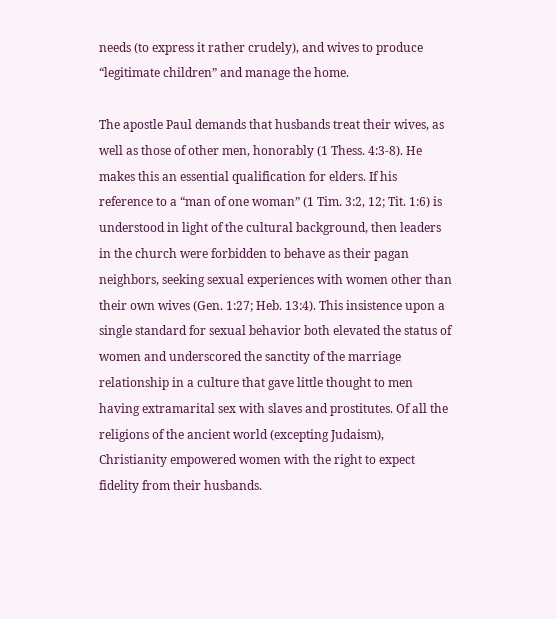needs (to express it rather crudely), and wives to produce “legitimate children” and manage the home.

The apostle Paul demands that husbands treat their wives, as well as those of other men, honorably (1 Thess. 4:3-8). He makes this an essential qualification for elders. If his reference to a “man of one woman” (1 Tim. 3:2, 12; Tit. 1:6) is understood in light of the cultural background, then leaders in the church were forbidden to behave as their pagan neighbors, seeking sexual experiences with women other than their own wives (Gen. 1:27; Heb. 13:4). This insistence upon a single standard for sexual behavior both elevated the status of women and underscored the sanctity of the marriage relationship in a culture that gave little thought to men having extramarital sex with slaves and prostitutes. Of all the religions of the ancient world (excepting Judaism), Christianity empowered women with the right to expect fidelity from their husbands.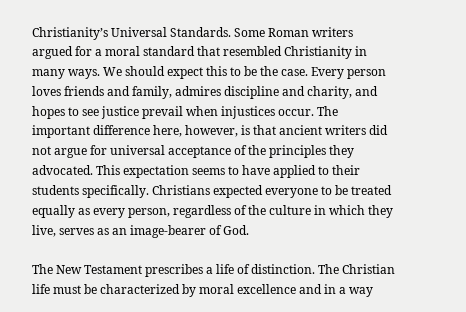Christianity’s Universal Standards. Some Roman writers argued for a moral standard that resembled Christianity in many ways. We should expect this to be the case. Every person loves friends and family, admires discipline and charity, and hopes to see justice prevail when injustices occur. The important difference here, however, is that ancient writers did not argue for universal acceptance of the principles they advocated. This expectation seems to have applied to their students specifically. Christians expected everyone to be treated equally as every person, regardless of the culture in which they live, serves as an image-bearer of God.

The New Testament prescribes a life of distinction. The Christian life must be characterized by moral excellence and in a way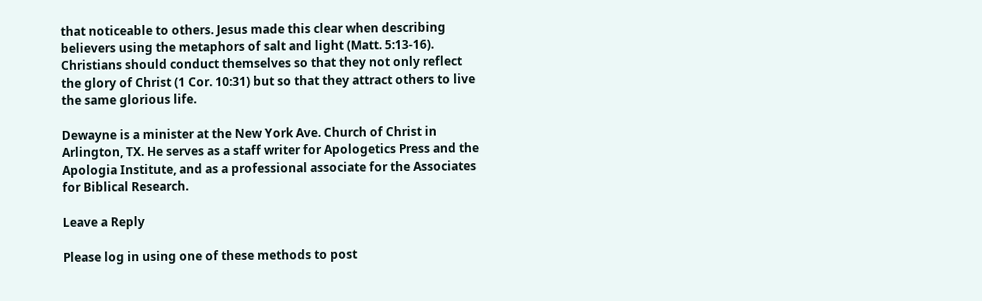that noticeable to others. Jesus made this clear when describing believers using the metaphors of salt and light (Matt. 5:13-16). Christians should conduct themselves so that they not only reflect the glory of Christ (1 Cor. 10:31) but so that they attract others to live the same glorious life.

Dewayne is a minister at the New York Ave. Church of Christ in Arlington, TX. He serves as a staff writer for Apologetics Press and the Apologia Institute, and as a professional associate for the Associates for Biblical Research.

Leave a Reply

Please log in using one of these methods to post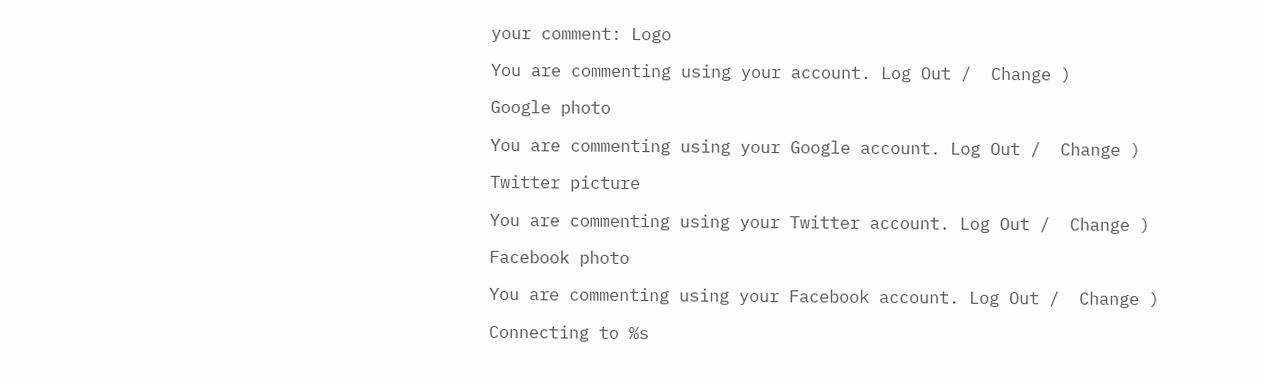your comment: Logo

You are commenting using your account. Log Out /  Change )

Google photo

You are commenting using your Google account. Log Out /  Change )

Twitter picture

You are commenting using your Twitter account. Log Out /  Change )

Facebook photo

You are commenting using your Facebook account. Log Out /  Change )

Connecting to %s